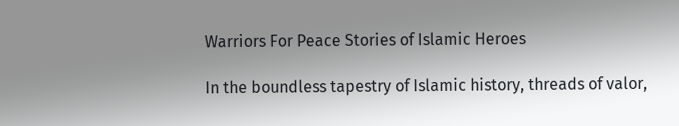Warriors For Peace Stories of Islamic Heroes

In the boundless tapestry of Islamic history, threads of valor,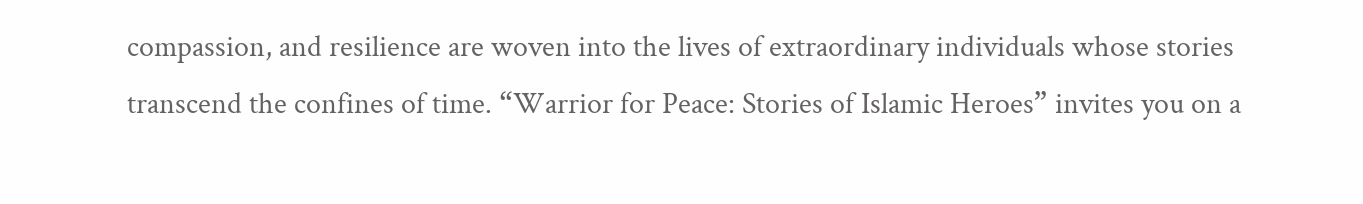compassion, and resilience are woven into the lives of extraordinary individuals whose stories transcend the confines of time. “Warrior for Peace: Stories of Islamic Heroes” invites you on a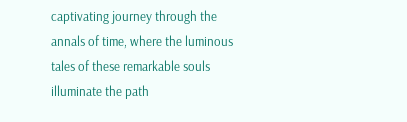captivating journey through the annals of time, where the luminous tales of these remarkable souls illuminate the path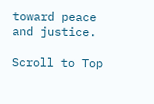toward peace and justice.

Scroll to Top